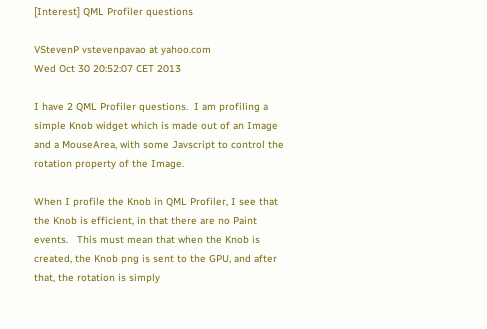[Interest] QML Profiler questions

VStevenP vstevenpavao at yahoo.com
Wed Oct 30 20:52:07 CET 2013

I have 2 QML Profiler questions.  I am profiling a simple Knob widget which is made out of an Image and a MouseArea, with some Javscript to control the rotation property of the Image.

When I profile the Knob in QML Profiler, I see that the Knob is efficient, in that there are no Paint events.   This must mean that when the Knob is created, the Knob png is sent to the GPU, and after that, the rotation is simply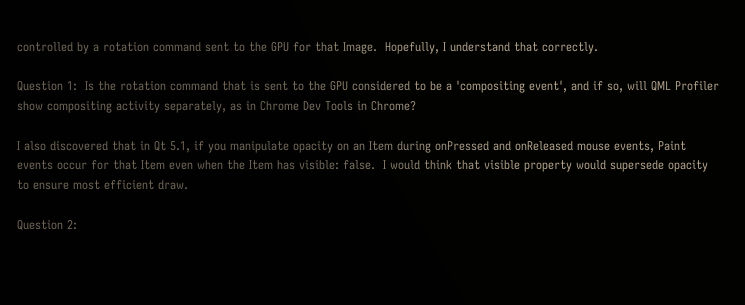controlled by a rotation command sent to the GPU for that Image.  Hopefully, I understand that correctly.

Question 1:  Is the rotation command that is sent to the GPU considered to be a 'compositing event', and if so, will QML Profiler show compositing activity separately, as in Chrome Dev Tools in Chrome?

I also discovered that in Qt 5.1, if you manipulate opacity on an Item during onPressed and onReleased mouse events, Paint events occur for that Item even when the Item has visible: false.  I would think that visible property would supersede opacity to ensure most efficient draw.

Question 2: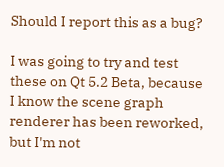Should I report this as a bug?

I was going to try and test these on Qt 5.2 Beta, because I know the scene graph renderer has been reworked, but I'm not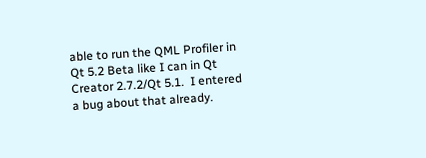able to run the QML Profiler in Qt 5.2 Beta like I can in Qt Creator 2.7.2/Qt 5.1.  I entered a bug about that already.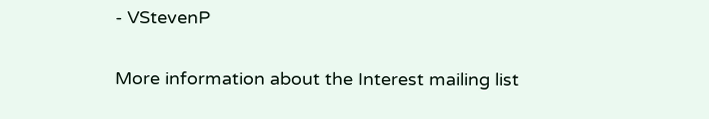- VStevenP

More information about the Interest mailing list